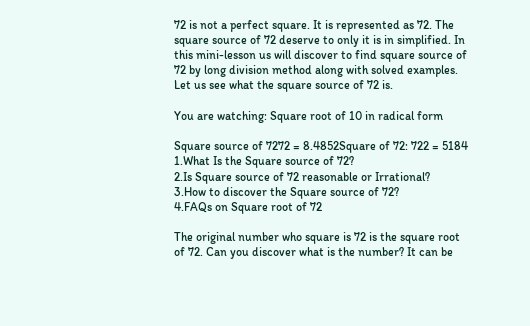72 is not a perfect square. It is represented as 72. The square source of 72 deserve to only it is in simplified. In this mini-lesson us will discover to find square source of 72 by long division method along with solved examples. Let us see what the square source of 72 is.

You are watching: Square root of 10 in radical form

Square source of 7272 = 8.4852Square of 72: 722 = 5184
1.What Is the Square source of 72?
2.Is Square source of 72 reasonable or Irrational?
3.How to discover the Square source of 72?
4.FAQs on Square root of 72

The original number who square is 72 is the square root of 72. Can you discover what is the number? It can be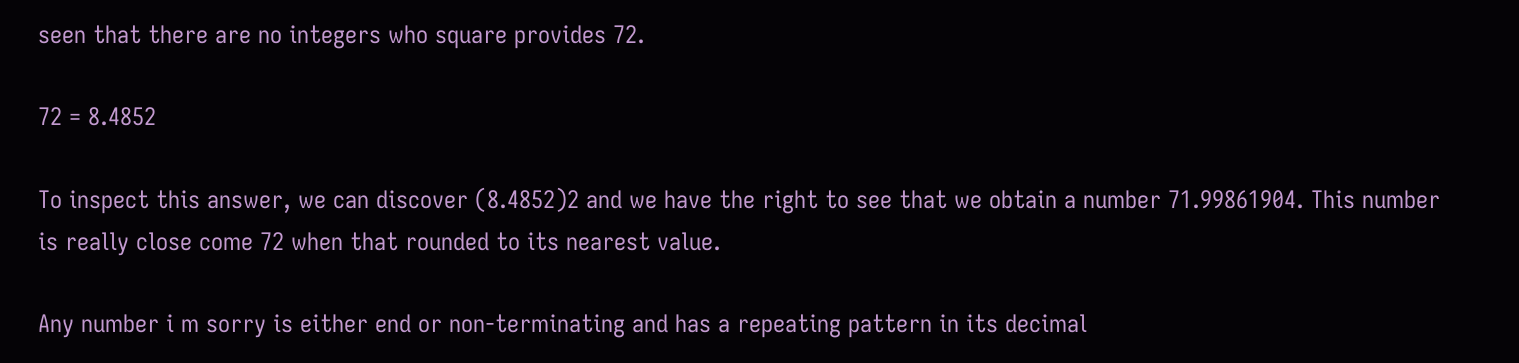seen that there are no integers who square provides 72.

72 = 8.4852

To inspect this answer, we can discover (8.4852)2 and we have the right to see that we obtain a number 71.99861904. This number is really close come 72 when that rounded to its nearest value.

Any number i m sorry is either end or non-terminating and has a repeating pattern in its decimal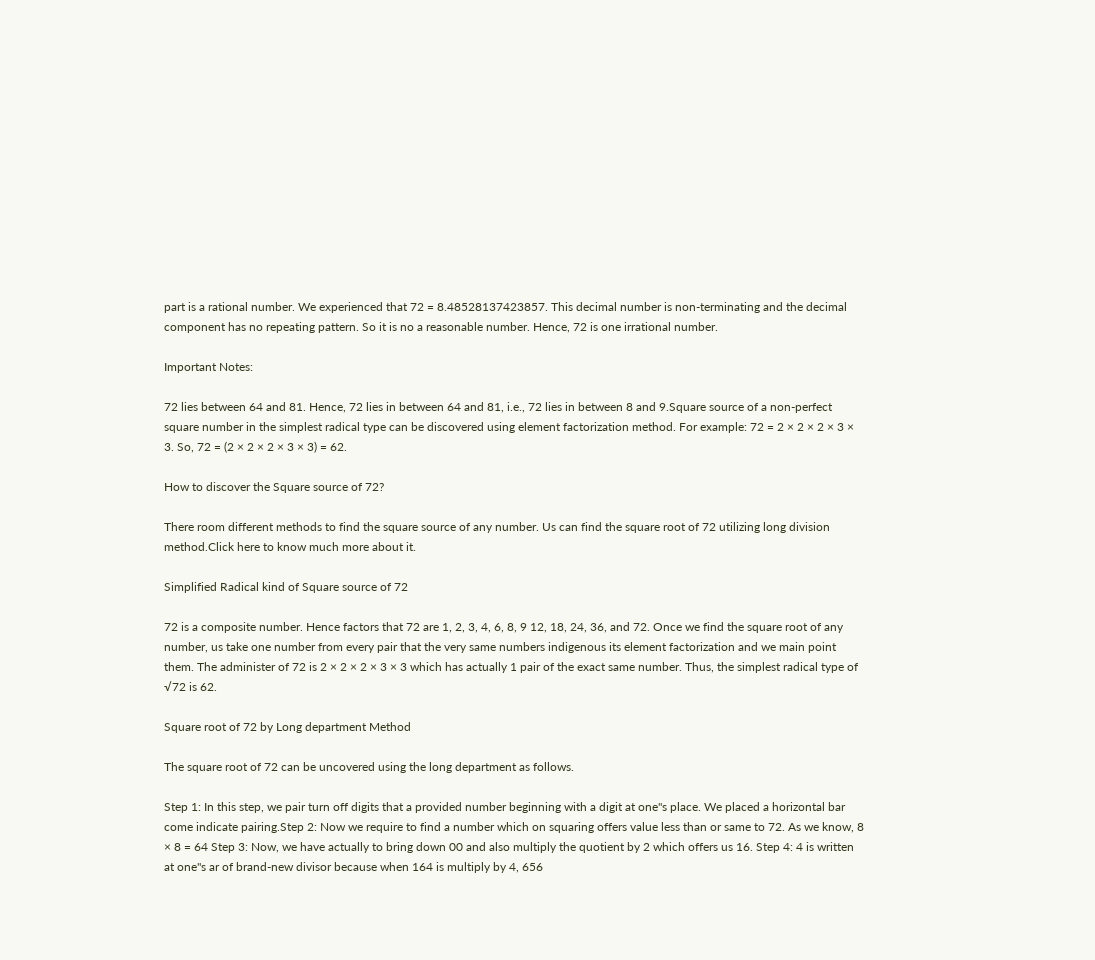part is a rational number. We experienced that 72 = 8.48528137423857. This decimal number is non-terminating and the decimal component has no repeating pattern. So it is no a reasonable number. Hence, 72 is one irrational number.

Important Notes:

72 lies between 64 and 81. Hence, 72 lies in between 64 and 81, i.e., 72 lies in between 8 and 9.Square source of a non-perfect square number in the simplest radical type can be discovered using element factorization method. For example: 72 = 2 × 2 × 2 × 3 × 3. So, 72 = (2 × 2 × 2 × 3 × 3) = 62.

How to discover the Square source of 72?

There room different methods to find the square source of any number. Us can find the square root of 72 utilizing long division method.Click here to know much more about it.

Simplified Radical kind of Square source of 72

72 is a composite number. Hence factors that 72 are 1, 2, 3, 4, 6, 8, 9 12, 18, 24, 36, and 72. Once we find the square root of any number, us take one number from every pair that the very same numbers indigenous its element factorization and we main point them. The administer of 72 is 2 × 2 × 2 × 3 × 3 which has actually 1 pair of the exact same number. Thus, the simplest radical type of √72 is 62.

Square root of 72 by Long department Method

The square root of 72 can be uncovered using the long department as follows.

Step 1: In this step, we pair turn off digits that a provided number beginning with a digit at one"s place. We placed a horizontal bar come indicate pairing.Step 2: Now we require to find a number which on squaring offers value less than or same to 72. As we know, 8 × 8 = 64 Step 3: Now, we have actually to bring down 00 and also multiply the quotient by 2 which offers us 16. Step 4: 4 is written at one"s ar of brand-new divisor because when 164 is multiply by 4, 656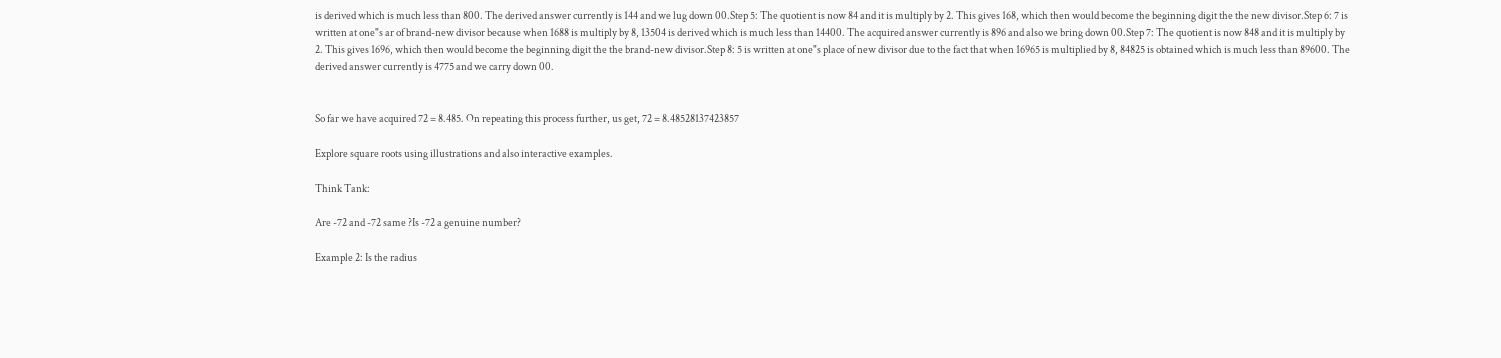is derived which is much less than 800. The derived answer currently is 144 and we lug down 00.Step 5: The quotient is now 84 and it is multiply by 2. This gives 168, which then would become the beginning digit the the new divisor.Step 6: 7 is written at one"s ar of brand-new divisor because when 1688 is multiply by 8, 13504 is derived which is much less than 14400. The acquired answer currently is 896 and also we bring down 00.Step 7: The quotient is now 848 and it is multiply by 2. This gives 1696, which then would become the beginning digit the the brand-new divisor.Step 8: 5 is written at one"s place of new divisor due to the fact that when 16965 is multiplied by 8, 84825 is obtained which is much less than 89600. The derived answer currently is 4775 and we carry down 00.


So far we have acquired 72 = 8.485. On repeating this process further, us get, 72 = 8.48528137423857

Explore square roots using illustrations and also interactive examples.

Think Tank:

Are -72 and -72 same ?Is -72 a genuine number?

Example 2: Is the radius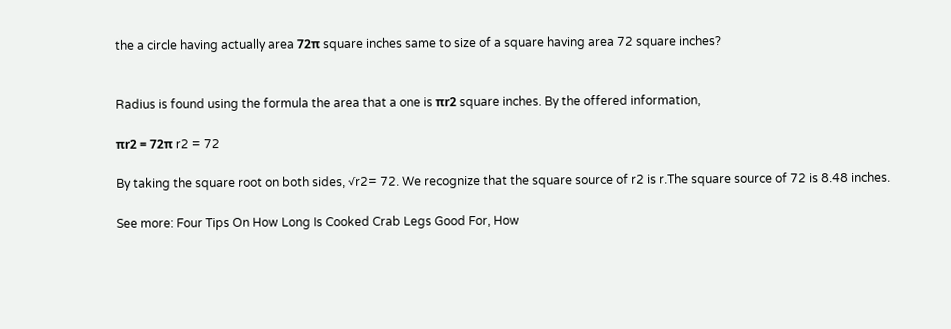the a circle having actually area 72π square inches same to size of a square having area 72 square inches?


Radius is found using the formula the area that a one is πr2 square inches. By the offered information,

πr2 = 72π r2 = 72

By taking the square root on both sides, √r2= 72. We recognize that the square source of r2 is r.The square source of 72 is 8.48 inches.

See more: Four Tips On How Long Is Cooked Crab Legs Good For, How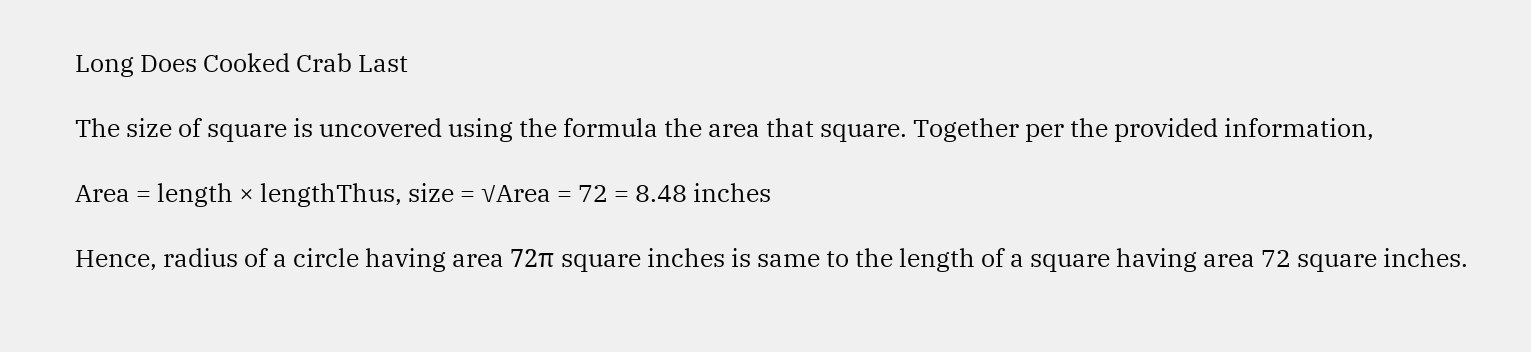Long Does Cooked Crab Last

The size of square is uncovered using the formula the area that square. Together per the provided information,

Area = length × lengthThus, size = √Area = 72 = 8.48 inches

Hence, radius of a circle having area 72π square inches is same to the length of a square having area 72 square inches.